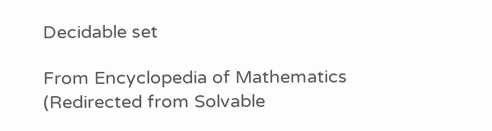Decidable set

From Encyclopedia of Mathematics
(Redirected from Solvable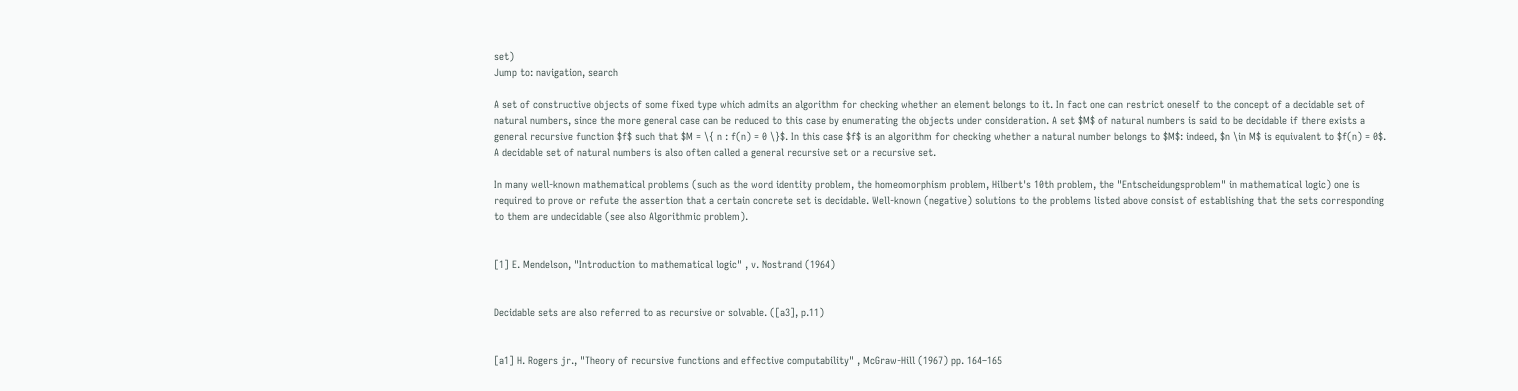set)
Jump to: navigation, search

A set of constructive objects of some fixed type which admits an algorithm for checking whether an element belongs to it. In fact one can restrict oneself to the concept of a decidable set of natural numbers, since the more general case can be reduced to this case by enumerating the objects under consideration. A set $M$ of natural numbers is said to be decidable if there exists a general recursive function $f$ such that $M = \{ n : f(n) = 0 \}$. In this case $f$ is an algorithm for checking whether a natural number belongs to $M$: indeed, $n \in M$ is equivalent to $f(n) = 0$. A decidable set of natural numbers is also often called a general recursive set or a recursive set.

In many well-known mathematical problems (such as the word identity problem, the homeomorphism problem, Hilbert's 10th problem, the "Entscheidungsproblem" in mathematical logic) one is required to prove or refute the assertion that a certain concrete set is decidable. Well-known (negative) solutions to the problems listed above consist of establishing that the sets corresponding to them are undecidable (see also Algorithmic problem).


[1] E. Mendelson, "Introduction to mathematical logic" , v. Nostrand (1964)


Decidable sets are also referred to as recursive or solvable. ([a3], p.11)


[a1] H. Rogers jr., "Theory of recursive functions and effective computability" , McGraw-Hill (1967) pp. 164–165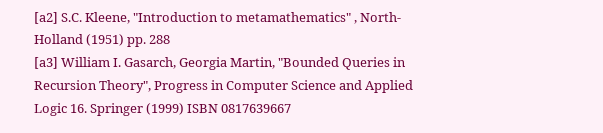[a2] S.C. Kleene, "Introduction to metamathematics" , North-Holland (1951) pp. 288
[a3] William I. Gasarch, Georgia Martin, "Bounded Queries in Recursion Theory", Progress in Computer Science and Applied Logic 16. Springer (1999) ISBN 0817639667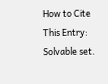How to Cite This Entry:
Solvable set.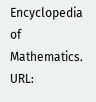Encyclopedia of Mathematics. URL: